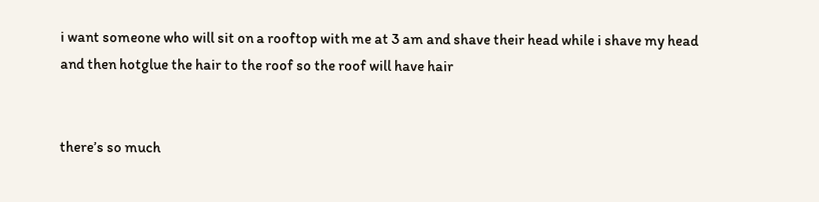i want someone who will sit on a rooftop with me at 3 am and shave their head while i shave my head and then hotglue the hair to the roof so the roof will have hair


there’s so much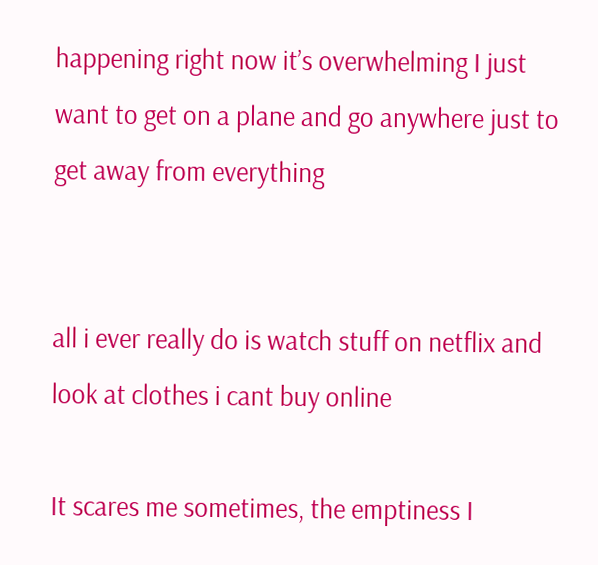happening right now it’s overwhelming I just want to get on a plane and go anywhere just to get away from everything


all i ever really do is watch stuff on netflix and look at clothes i cant buy online

It scares me sometimes, the emptiness I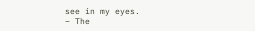see in my eyes.
– The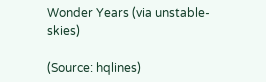Wonder Years (via unstable-skies)

(Source: hqlines)